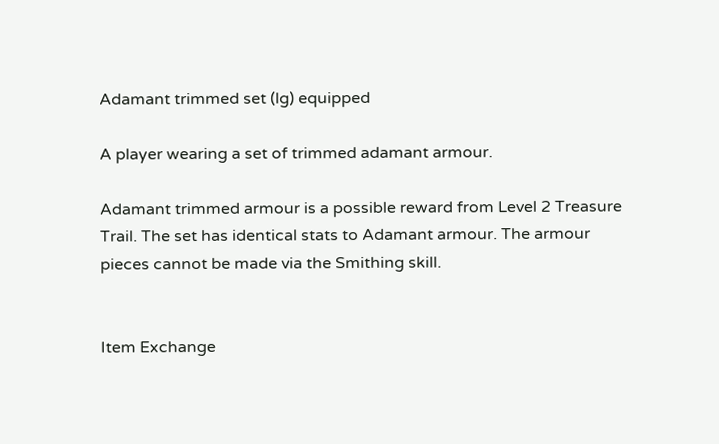Adamant trimmed set (lg) equipped

A player wearing a set of trimmed adamant armour.

Adamant trimmed armour is a possible reward from Level 2 Treasure Trail. The set has identical stats to Adamant armour. The armour pieces cannot be made via the Smithing skill.


Item Exchange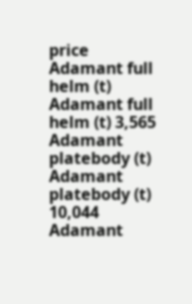price
Adamant full helm (t) Adamant full helm (t) 3,565
Adamant platebody (t) Adamant platebody (t) 10,044
Adamant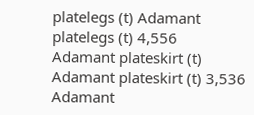platelegs (t) Adamant platelegs (t) 4,556
Adamant plateskirt (t) Adamant plateskirt (t) 3,536
Adamant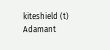kiteshield (t) Adamant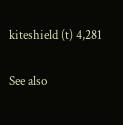kiteshield (t) 4,281

See also